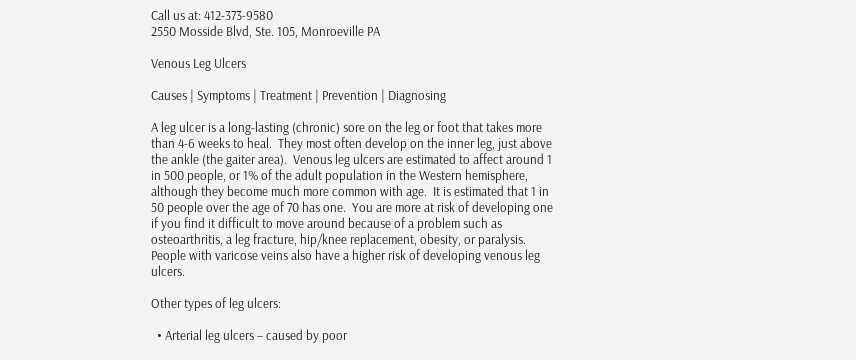Call us at: 412-373-9580
2550 Mosside Blvd, Ste. 105, Monroeville PA

Venous Leg Ulcers

Causes | Symptoms | Treatment | Prevention | Diagnosing

A leg ulcer is a long-lasting (chronic) sore on the leg or foot that takes more than 4-6 weeks to heal.  They most often develop on the inner leg, just above the ankle (the gaiter area).  Venous leg ulcers are estimated to affect around 1 in 500 people, or 1% of the adult population in the Western hemisphere, although they become much more common with age.  It is estimated that 1 in 50 people over the age of 70 has one.  You are more at risk of developing one if you find it difficult to move around because of a problem such as osteoarthritis, a leg fracture, hip/knee replacement, obesity, or paralysis.  People with varicose veins also have a higher risk of developing venous leg ulcers.

Other types of leg ulcers:

  • Arterial leg ulcers – caused by poor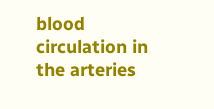blood circulation in the arteries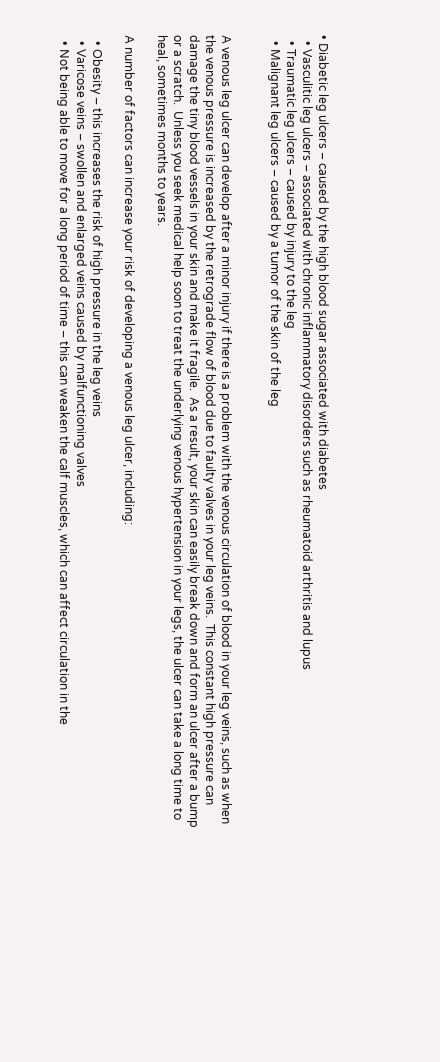• Diabetic leg ulcers – caused by the high blood sugar associated with diabetes
  • Vasculitic leg ulcers – associated with chronic inflammatory disorders such as rheumatoid arthritis and lupus
  • Traumatic leg ulcers – caused by injury to the leg
  • Malignant leg ulcers – caused by a tumor of the skin of the leg


A venous leg ulcer can develop after a minor injury if there is a problem with the venous circulation of blood in your leg veins, such as when the venous pressure is increased by the retrograde flow of blood due to faulty valves in your leg veins.  This constant high pressure can damage the tiny blood vessels in your skin and make it fragile.  As a result, your skin can easily break down and form an ulcer after a bump or a scratch.  Unless you seek medical help soon to treat the underlying venous hypertension in your legs, the ulcer can take a long time to heal, sometimes months to years.

A number of factors can increase your risk of developing a venous leg ulcer, including:

  • Obesity – this increases the risk of high pressure in the leg veins
  • Varicose veins – swollen and enlarged veins caused by malfunctioning valves
  • Not being able to move for a long period of time – this can weaken the calf muscles, which can affect circulation in the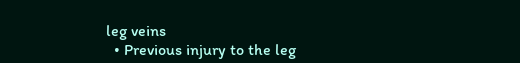leg veins
  • Previous injury to the leg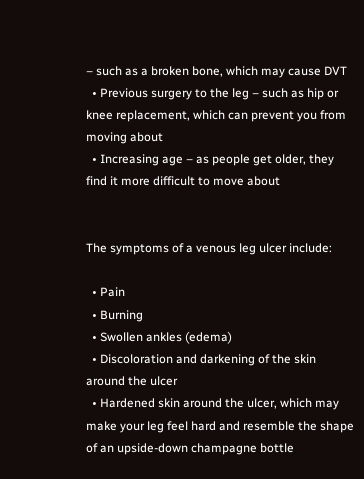– such as a broken bone, which may cause DVT
  • Previous surgery to the leg – such as hip or knee replacement, which can prevent you from moving about
  • Increasing age – as people get older, they find it more difficult to move about


The symptoms of a venous leg ulcer include:

  • Pain
  • Burning
  • Swollen ankles (edema)
  • Discoloration and darkening of the skin around the ulcer
  • Hardened skin around the ulcer, which may make your leg feel hard and resemble the shape of an upside-down champagne bottle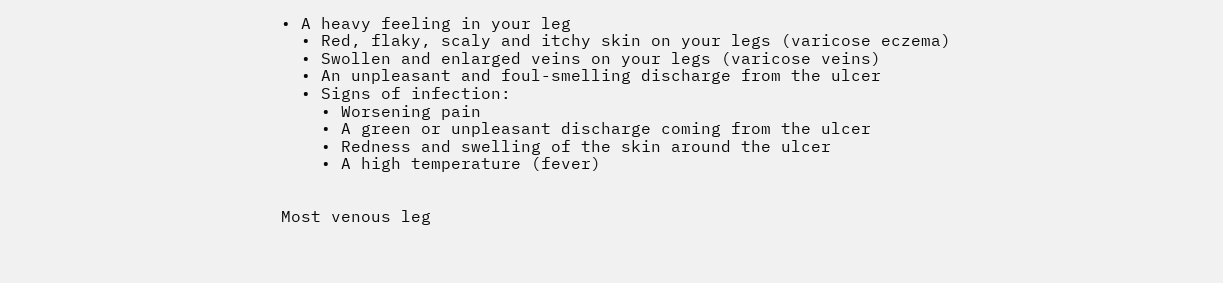• A heavy feeling in your leg
  • Red, flaky, scaly and itchy skin on your legs (varicose eczema)
  • Swollen and enlarged veins on your legs (varicose veins)
  • An unpleasant and foul-smelling discharge from the ulcer
  • Signs of infection:
    • Worsening pain
    • A green or unpleasant discharge coming from the ulcer
    • Redness and swelling of the skin around the ulcer
    • A high temperature (fever)


Most venous leg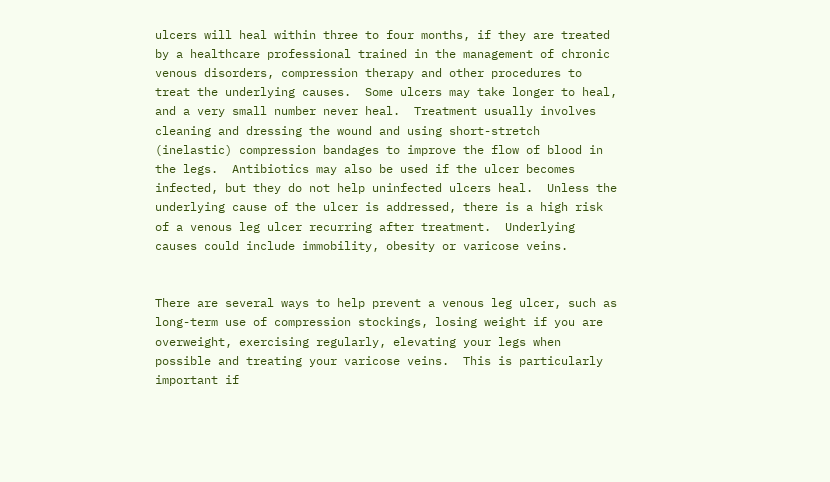ulcers will heal within three to four months, if they are treated by a healthcare professional trained in the management of chronic venous disorders, compression therapy and other procedures to treat the underlying causes.  Some ulcers may take longer to heal, and a very small number never heal.  Treatment usually involves cleaning and dressing the wound and using short-stretch (inelastic) compression bandages to improve the flow of blood in the legs.  Antibiotics may also be used if the ulcer becomes infected, but they do not help uninfected ulcers heal.  Unless the underlying cause of the ulcer is addressed, there is a high risk of a venous leg ulcer recurring after treatment.  Underlying causes could include immobility, obesity or varicose veins.


There are several ways to help prevent a venous leg ulcer, such as long-term use of compression stockings, losing weight if you are overweight, exercising regularly, elevating your legs when possible and treating your varicose veins.  This is particularly important if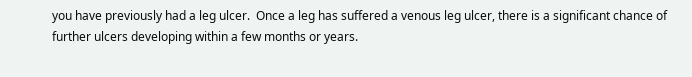you have previously had a leg ulcer.  Once a leg has suffered a venous leg ulcer, there is a significant chance of further ulcers developing within a few months or years.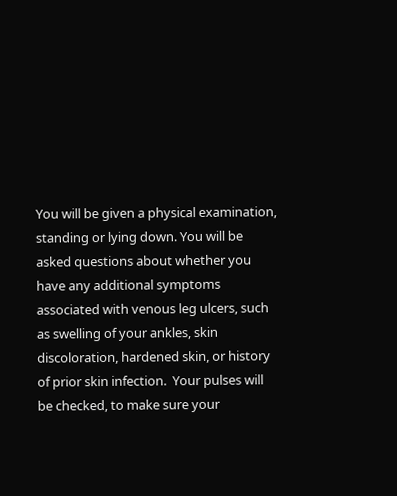You will be given a physical examination, standing or lying down. You will be asked questions about whether you have any additional symptoms associated with venous leg ulcers, such as swelling of your ankles, skin discoloration, hardened skin, or history of prior skin infection.  Your pulses will be checked, to make sure your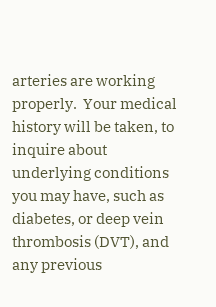arteries are working properly.  Your medical history will be taken, to inquire about underlying conditions you may have, such as diabetes, or deep vein thrombosis (DVT), and any previous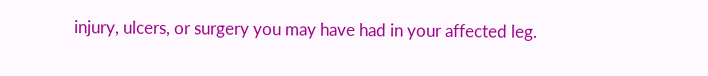injury, ulcers, or surgery you may have had in your affected leg.